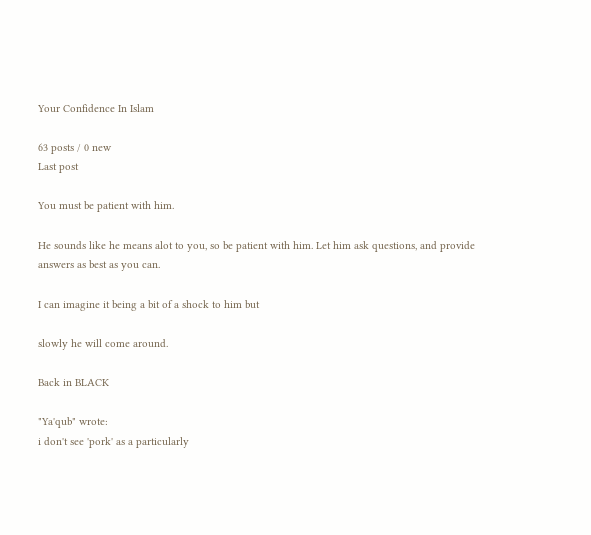Your Confidence In Islam

63 posts / 0 new
Last post

You must be patient with him.

He sounds like he means alot to you, so be patient with him. Let him ask questions, and provide answers as best as you can.

I can imagine it being a bit of a shock to him but

slowly he will come around.

Back in BLACK

"Ya'qub" wrote:
i don't see 'pork' as a particularly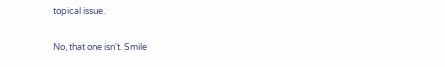topical issue.

No, that one isn't. Smile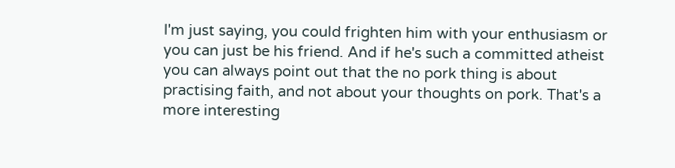I'm just saying, you could frighten him with your enthusiasm or you can just be his friend. And if he's such a committed atheist you can always point out that the no pork thing is about practising faith, and not about your thoughts on pork. That's a more interesting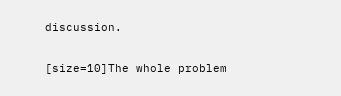discussion.

[size=10]The whole problem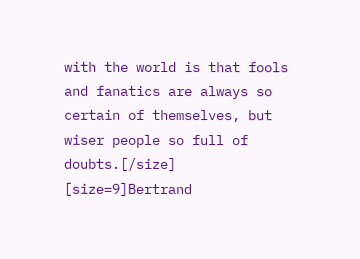with the world is that fools and fanatics are always so certain of themselves, but wiser people so full of doubts.[/size]
[size=9]Bertrand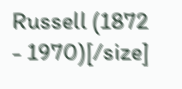Russell (1872 - 1970)[/size]